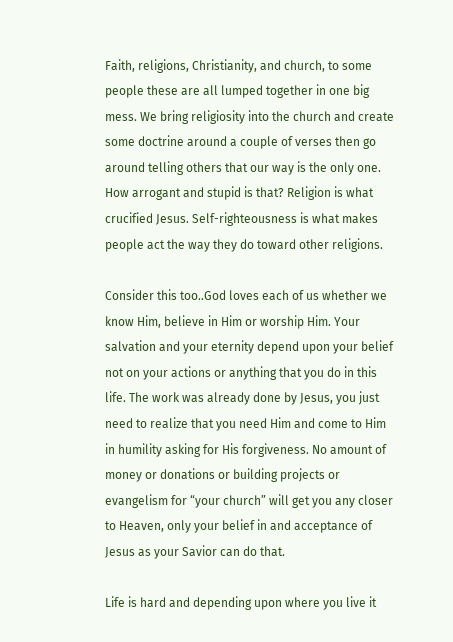Faith, religions, Christianity, and church, to some people these are all lumped together in one big mess. We bring religiosity into the church and create some doctrine around a couple of verses then go around telling others that our way is the only one. How arrogant and stupid is that? Religion is what crucified Jesus. Self-righteousness is what makes people act the way they do toward other religions.

Consider this too..God loves each of us whether we know Him, believe in Him or worship Him. Your salvation and your eternity depend upon your belief not on your actions or anything that you do in this life. The work was already done by Jesus, you just need to realize that you need Him and come to Him in humility asking for His forgiveness. No amount of money or donations or building projects or evangelism for “your church” will get you any closer to Heaven, only your belief in and acceptance of Jesus as your Savior can do that.

Life is hard and depending upon where you live it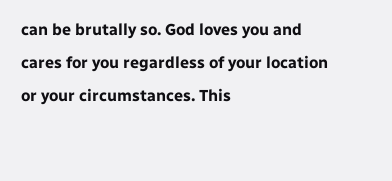can be brutally so. God loves you and cares for you regardless of your location or your circumstances. This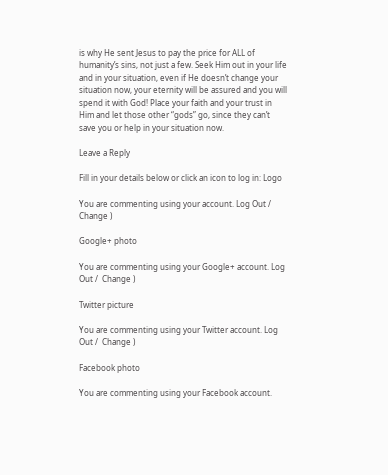is why He sent Jesus to pay the price for ALL of humanity’s sins, not just a few. Seek Him out in your life and in your situation, even if He doesn’t change your situation now, your eternity will be assured and you will spend it with God! Place your faith and your trust in Him and let those other “gods” go, since they can’t save you or help in your situation now.

Leave a Reply

Fill in your details below or click an icon to log in: Logo

You are commenting using your account. Log Out /  Change )

Google+ photo

You are commenting using your Google+ account. Log Out /  Change )

Twitter picture

You are commenting using your Twitter account. Log Out /  Change )

Facebook photo

You are commenting using your Facebook account.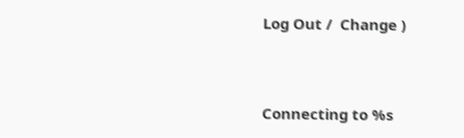Log Out /  Change )


Connecting to %s